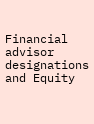Financial advisor designations and Equity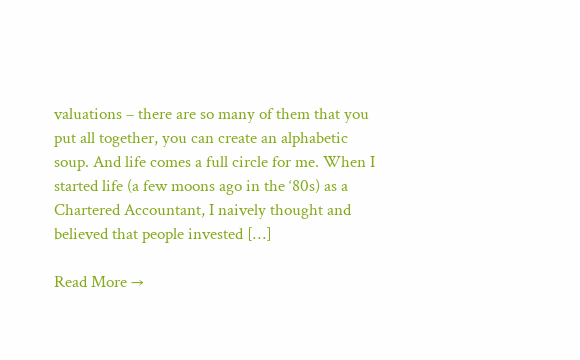valuations – there are so many of them that you put all together, you can create an alphabetic soup. And life comes a full circle for me. When I started life (a few moons ago in the ‘80s) as a Chartered Accountant, I naively thought and believed that people invested […]

Read More →